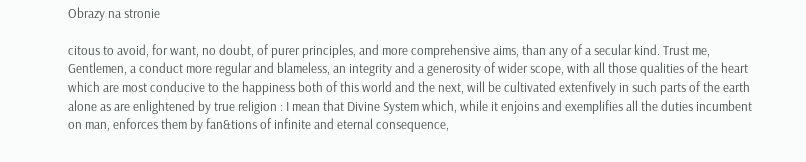Obrazy na stronie

citous to avoid, for want, no doubt, of purer principles, and more comprehensive aims, than any of a secular kind. Trust me, Gentlemen, a conduct more regular and blameless, an integrity and a generosity of wider scope, with all those qualities of the heart which are most conducive to the happiness both of this world and the next, will be cultivated extenfively in such parts of the earth alone as are enlightened by true religion : I mean that Divine System which, while it enjoins and exemplifies all the duties incumbent on man, enforces them by fan&tions of infinite and eternal consequence,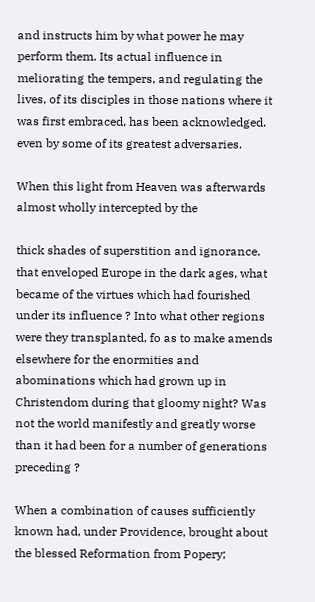and instructs him by what power he may perform them. Its actual influence in meliorating the tempers, and regulating the lives, of its disciples in those nations where it was first embraced, has been acknowledged. even by some of its greatest adversaries.

When this light from Heaven was afterwards almost wholly intercepted by the

thick shades of superstition and ignorance, that enveloped Europe in the dark ages, what became of the virtues which had fourished under its influence ? Into what other regions were they transplanted, fo as to make amends elsewhere for the enormities and abominations which had grown up in Christendom during that gloomy night? Was not the world manifestly and greatly worse than it had been for a number of generations preceding ?

When a combination of causes sufficiently known had, under Providence, brought about the blessed Reformation from Popery;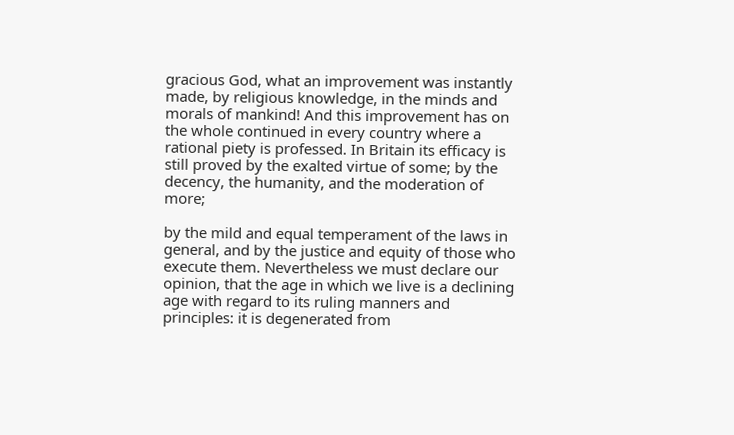gracious God, what an improvement was instantly made, by religious knowledge, in the minds and morals of mankind! And this improvement has on the whole continued in every country where a rational piety is professed. In Britain its efficacy is still proved by the exalted virtue of some; by the decency, the humanity, and the moderation of more;

by the mild and equal temperament of the laws in general, and by the justice and equity of those who execute them. Nevertheless we must declare our opinion, that the age in which we live is a declining age with regard to its ruling manners and principles: it is degenerated from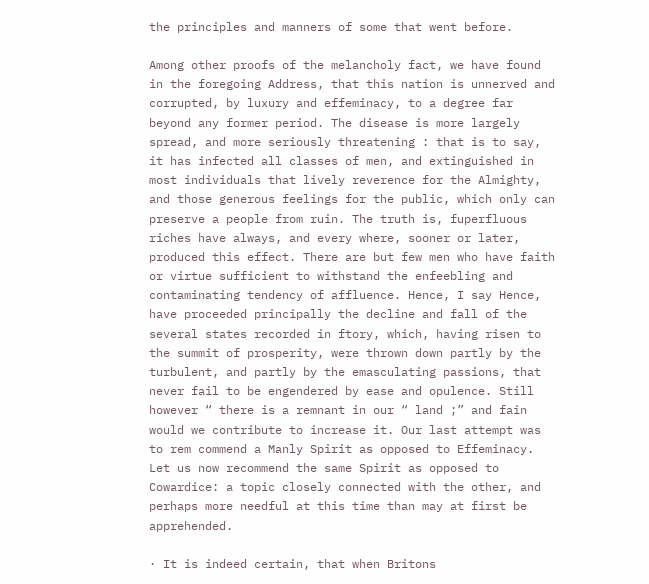the principles and manners of some that went before.

Among other proofs of the melancholy fact, we have found in the foregoing Address, that this nation is unnerved and corrupted, by luxury and effeminacy, to a degree far beyond any former period. The disease is more largely spread, and more seriously threatening : that is to say, it has infected all classes of men, and extinguished in most individuals that lively reverence for the Almighty, and those generous feelings for the public, which only can preserve a people from ruin. The truth is, fuperfluous riches have always, and every where, sooner or later, produced this effect. There are but few men who have faith or virtue sufficient to withstand the enfeebling and contaminating tendency of affluence. Hence, I say Hence, have proceeded principally the decline and fall of the several states recorded in ftory, which, having risen to the summit of prosperity, were thrown down partly by the turbulent, and partly by the emasculating passions, that never fail to be engendered by ease and opulence. Still however “ there is a remnant in our “ land ;” and fain would we contribute to increase it. Our last attempt was to rem commend a Manly Spirit as opposed to Effeminacy. Let us now recommend the same Spirit as opposed to Cowardice: a topic closely connected with the other, and perhaps more needful at this time than may at first be apprehended.

· It is indeed certain, that when Britons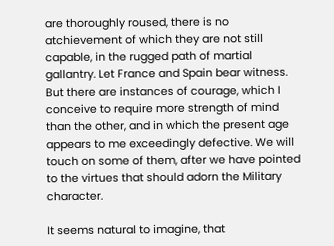are thoroughly roused, there is no atchievement of which they are not still capable, in the rugged path of martial gallantry. Let France and Spain bear witness. But there are instances of courage, which I conceive to require more strength of mind than the other, and in which the present age appears to me exceedingly defective. We will touch on some of them, after we have pointed to the virtues that should adorn the Military character.

It seems natural to imagine, that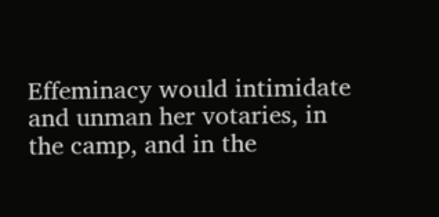Effeminacy would intimidate and unman her votaries, in the camp, and in the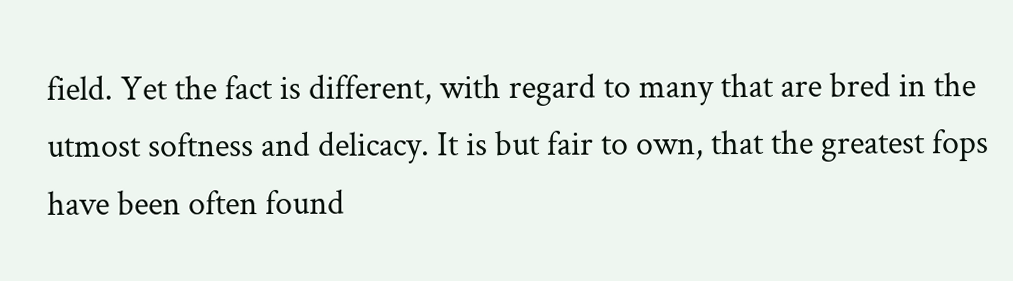field. Yet the fact is different, with regard to many that are bred in the utmost softness and delicacy. It is but fair to own, that the greatest fops have been often found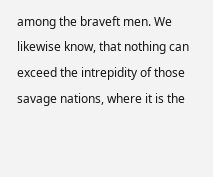among the braveft men. We likewise know, that nothing can exceed the intrepidity of those savage nations, where it is the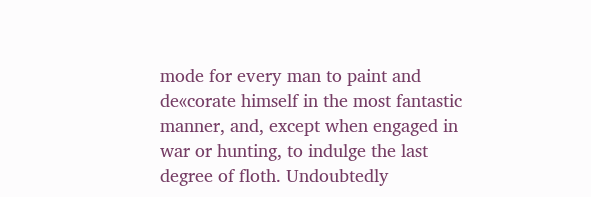mode for every man to paint and de«corate himself in the most fantastic manner, and, except when engaged in war or hunting, to indulge the last degree of floth. Undoubtedly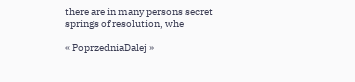there are in many persons secret springs of resolution, whe

« PoprzedniaDalej »